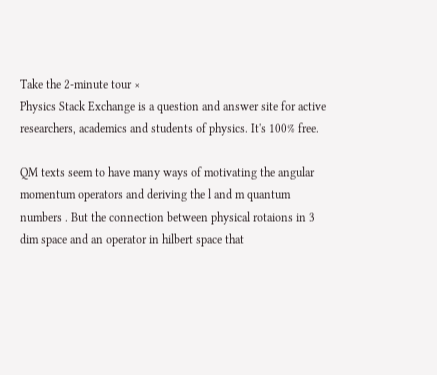Take the 2-minute tour ×
Physics Stack Exchange is a question and answer site for active researchers, academics and students of physics. It's 100% free.

QM texts seem to have many ways of motivating the angular momentum operators and deriving the l and m quantum numbers . But the connection between physical rotaions in 3 dim space and an operator in hilbert space that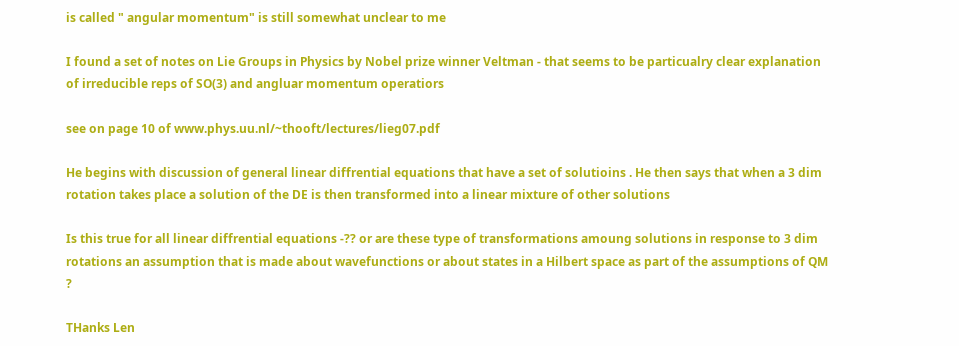is called " angular momentum" is still somewhat unclear to me

I found a set of notes on Lie Groups in Physics by Nobel prize winner Veltman - that seems to be particualry clear explanation of irreducible reps of SO(3) and angluar momentum operatiors

see on page 10 of www.phys.uu.nl/~thooft/lectures/lieg07.pdf

He begins with discussion of general linear diffrential equations that have a set of solutioins . He then says that when a 3 dim rotation takes place a solution of the DE is then transformed into a linear mixture of other solutions

Is this true for all linear diffrential equations -?? or are these type of transformations amoung solutions in response to 3 dim rotations an assumption that is made about wavefunctions or about states in a Hilbert space as part of the assumptions of QM ?

THanks Len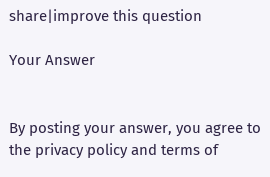share|improve this question

Your Answer


By posting your answer, you agree to the privacy policy and terms of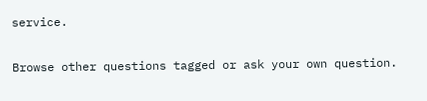service.

Browse other questions tagged or ask your own question.